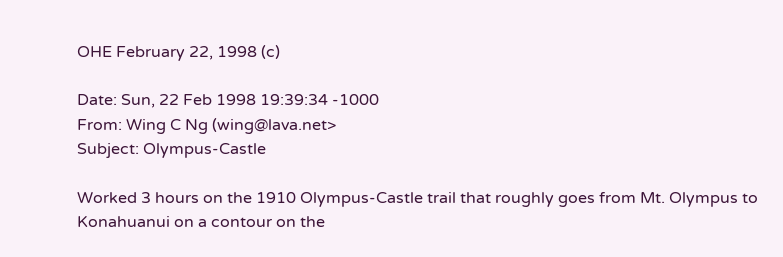OHE February 22, 1998 (c)

Date: Sun, 22 Feb 1998 19:39:34 -1000
From: Wing C Ng (wing@lava.net>
Subject: Olympus-Castle

Worked 3 hours on the 1910 Olympus-Castle trail that roughly goes from Mt. Olympus to Konahuanui on a contour on the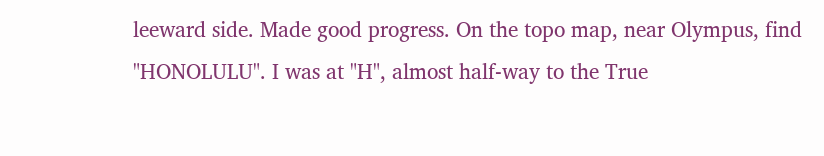leeward side. Made good progress. On the topo map, near Olympus, find "HONOLULU". I was at "H", almost half-way to the True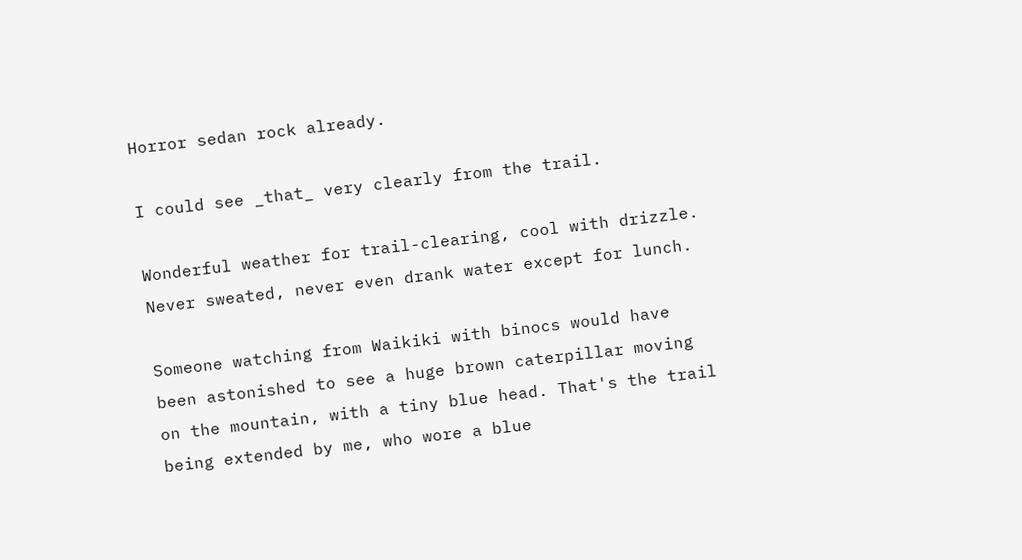Horror sedan rock already.

I could see _that_ very clearly from the trail.

Wonderful weather for trail-clearing, cool with drizzle. Never sweated, never even drank water except for lunch.

Someone watching from Waikiki with binocs would have been astonished to see a huge brown caterpillar moving on the mountain, with a tiny blue head. That's the trail being extended by me, who wore a blue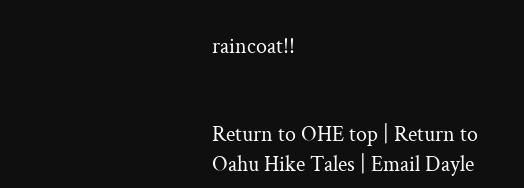raincoat!!


Return to OHE top | Return to Oahu Hike Tales | Email Dayle